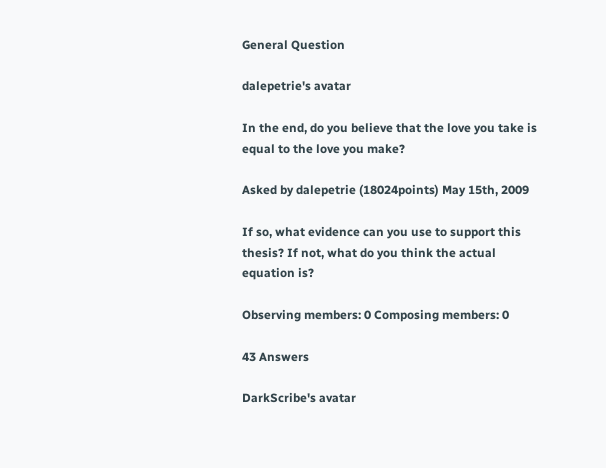General Question

dalepetrie's avatar

In the end, do you believe that the love you take is equal to the love you make?

Asked by dalepetrie (18024points) May 15th, 2009

If so, what evidence can you use to support this thesis? If not, what do you think the actual equation is?

Observing members: 0 Composing members: 0

43 Answers

DarkScribe's avatar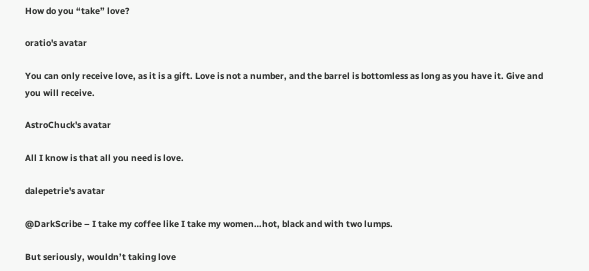How do you “take” love?

oratio's avatar

You can only receive love, as it is a gift. Love is not a number, and the barrel is bottomless as long as you have it. Give and you will receive.

AstroChuck's avatar

All I know is that all you need is love.

dalepetrie's avatar

@DarkScribe – I take my coffee like I take my women…hot, black and with two lumps.

But seriously, wouldn’t taking love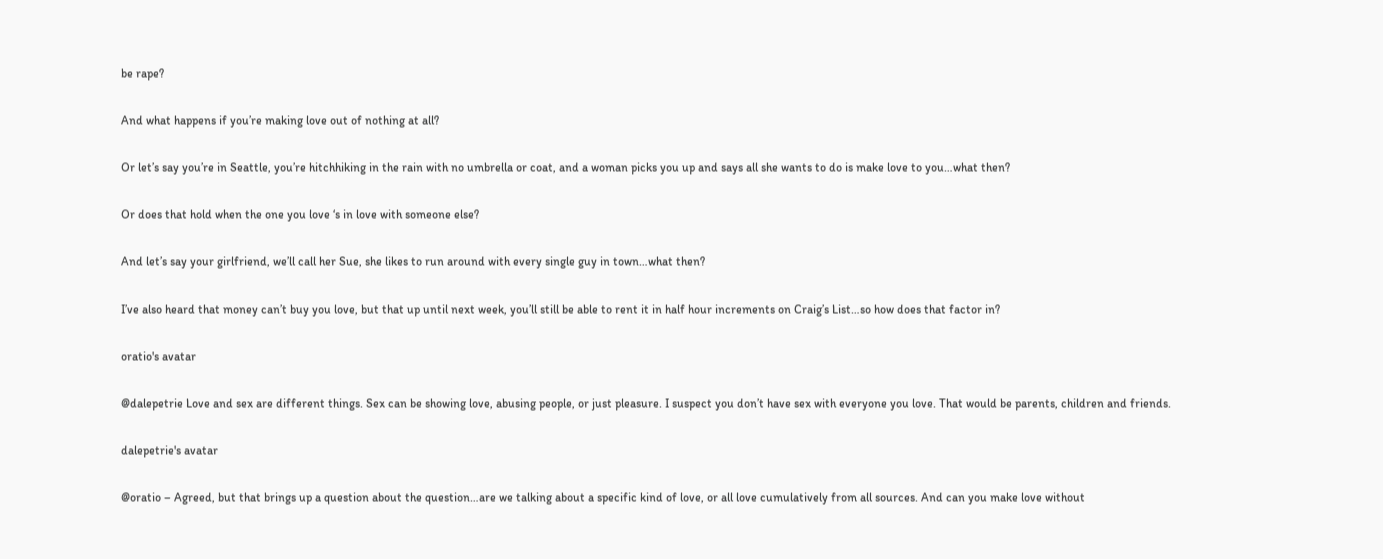be rape?

And what happens if you’re making love out of nothing at all?

Or let’s say you’re in Seattle, you’re hitchhiking in the rain with no umbrella or coat, and a woman picks you up and says all she wants to do is make love to you…what then?

Or does that hold when the one you love ‘s in love with someone else?

And let’s say your girlfriend, we’ll call her Sue, she likes to run around with every single guy in town…what then?

I’ve also heard that money can’t buy you love, but that up until next week, you’ll still be able to rent it in half hour increments on Craig’s List…so how does that factor in?

oratio's avatar

@dalepetrie Love and sex are different things. Sex can be showing love, abusing people, or just pleasure. I suspect you don’t have sex with everyone you love. That would be parents, children and friends.

dalepetrie's avatar

@oratio – Agreed, but that brings up a question about the question…are we talking about a specific kind of love, or all love cumulatively from all sources. And can you make love without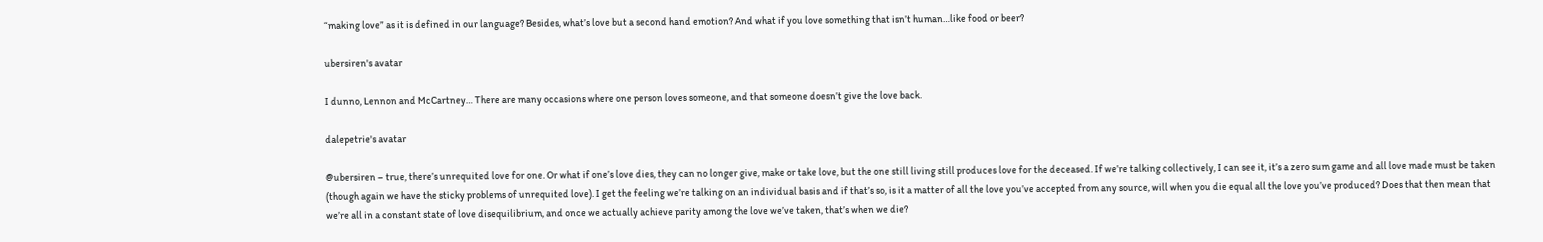“making love” as it is defined in our language? Besides, what’s love but a second hand emotion? And what if you love something that isn’t human…like food or beer?

ubersiren's avatar

I dunno, Lennon and McCartney… There are many occasions where one person loves someone, and that someone doesn’t give the love back.

dalepetrie's avatar

@ubersiren – true, there’s unrequited love for one. Or what if one’s love dies, they can no longer give, make or take love, but the one still living still produces love for the deceased. If we’re talking collectively, I can see it, it’s a zero sum game and all love made must be taken (though again we have the sticky problems of unrequited love). I get the feeling we’re talking on an individual basis and if that’s so, is it a matter of all the love you’ve accepted from any source, will when you die equal all the love you’ve produced? Does that then mean that we’re all in a constant state of love disequilibrium, and once we actually achieve parity among the love we’ve taken, that’s when we die?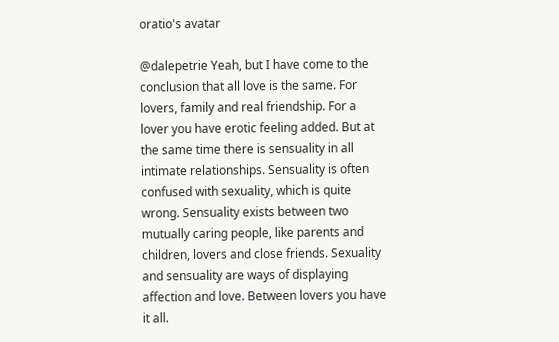oratio's avatar

@dalepetrie Yeah, but I have come to the conclusion that all love is the same. For lovers, family and real friendship. For a lover you have erotic feeling added. But at the same time there is sensuality in all intimate relationships. Sensuality is often confused with sexuality, which is quite wrong. Sensuality exists between two mutually caring people, like parents and children, lovers and close friends. Sexuality and sensuality are ways of displaying affection and love. Between lovers you have it all.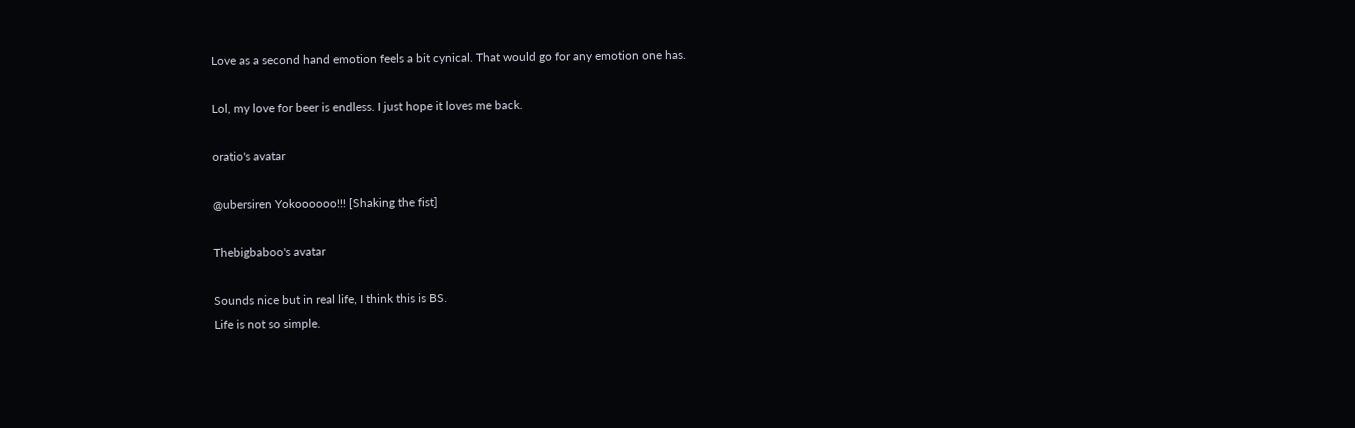Love as a second hand emotion feels a bit cynical. That would go for any emotion one has.

Lol, my love for beer is endless. I just hope it loves me back.

oratio's avatar

@ubersiren Yokoooooo!!! [Shaking the fist]

Thebigbaboo's avatar

Sounds nice but in real life, I think this is BS.
Life is not so simple.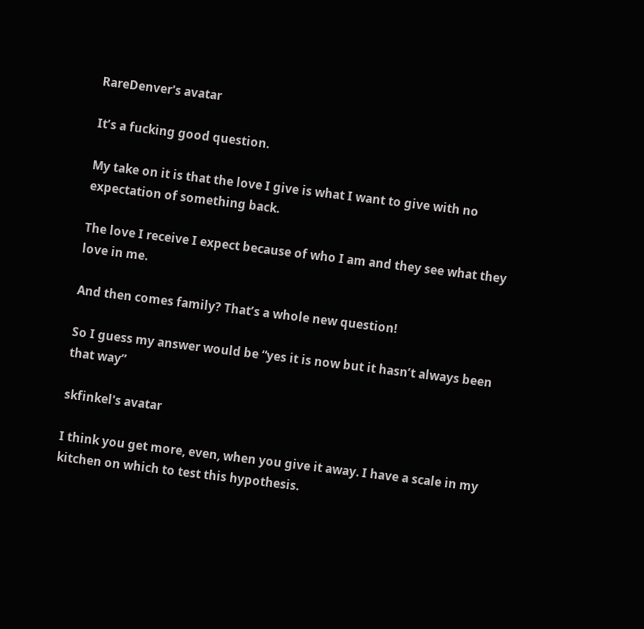RareDenver's avatar

It’s a fucking good question.

My take on it is that the love I give is what I want to give with no expectation of something back.

The love I receive I expect because of who I am and they see what they love in me.

And then comes family? That’s a whole new question!

So I guess my answer would be “yes it is now but it hasn’t always been that way”

skfinkel's avatar

I think you get more, even, when you give it away. I have a scale in my kitchen on which to test this hypothesis.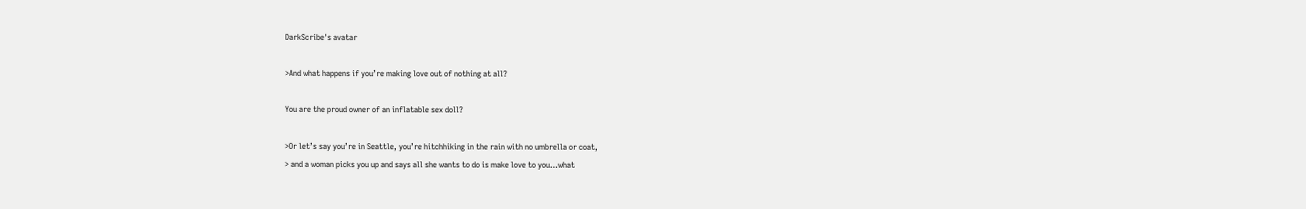DarkScribe's avatar

>And what happens if you’re making love out of nothing at all?

You are the proud owner of an inflatable sex doll?

>Or let’s say you’re in Seattle, you’re hitchhiking in the rain with no umbrella or coat,
> and a woman picks you up and says all she wants to do is make love to you…what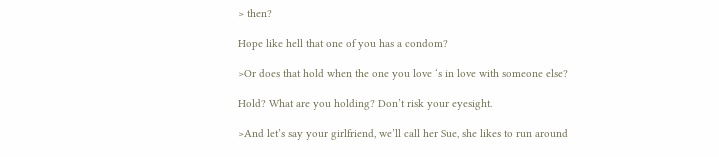> then?

Hope like hell that one of you has a condom?

>Or does that hold when the one you love ‘s in love with someone else?

Hold? What are you holding? Don’t risk your eyesight.

>And let’s say your girlfriend, we’ll call her Sue, she likes to run around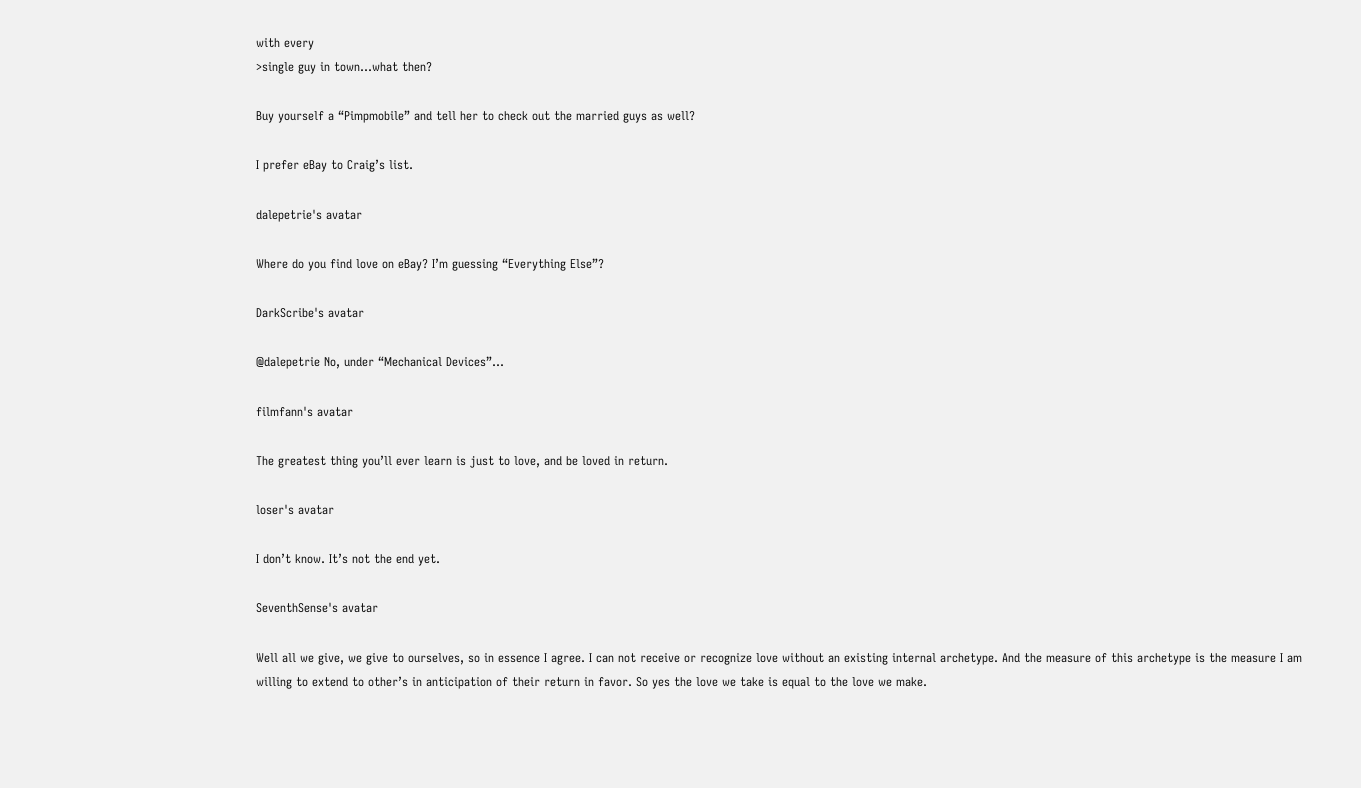with every
>single guy in town…what then?

Buy yourself a “Pimpmobile” and tell her to check out the married guys as well?

I prefer eBay to Craig’s list.

dalepetrie's avatar

Where do you find love on eBay? I’m guessing “Everything Else”?

DarkScribe's avatar

@dalepetrie No, under “Mechanical Devices”...

filmfann's avatar

The greatest thing you’ll ever learn is just to love, and be loved in return.

loser's avatar

I don’t know. It’s not the end yet.

SeventhSense's avatar

Well all we give, we give to ourselves, so in essence I agree. I can not receive or recognize love without an existing internal archetype. And the measure of this archetype is the measure I am willing to extend to other’s in anticipation of their return in favor. So yes the love we take is equal to the love we make.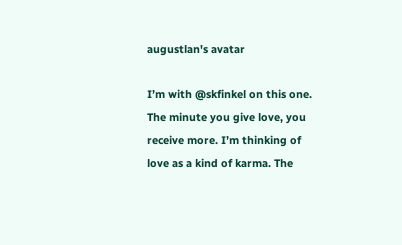augustlan's avatar

I’m with @skfinkel on this one. The minute you give love, you receive more. I’m thinking of love as a kind of karma. The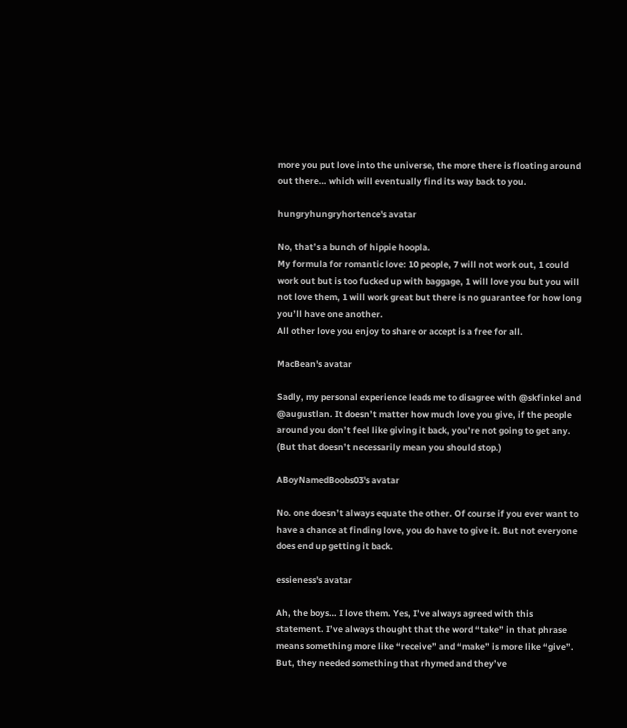more you put love into the universe, the more there is floating around out there… which will eventually find its way back to you.

hungryhungryhortence's avatar

No, that’s a bunch of hippie hoopla.
My formula for romantic love: 10 people, 7 will not work out, 1 could work out but is too fucked up with baggage, 1 will love you but you will not love them, 1 will work great but there is no guarantee for how long you’ll have one another.
All other love you enjoy to share or accept is a free for all.

MacBean's avatar

Sadly, my personal experience leads me to disagree with @skfinkel and @augustlan. It doesn’t matter how much love you give, if the people around you don’t feel like giving it back, you’re not going to get any. (But that doesn’t necessarily mean you should stop.)

ABoyNamedBoobs03's avatar

No. one doesn’t always equate the other. Of course if you ever want to have a chance at finding love, you do have to give it. But not everyone does end up getting it back.

essieness's avatar

Ah, the boys… I love them. Yes, I’ve always agreed with this statement. I’ve always thought that the word “take” in that phrase means something more like “receive” and “make” is more like “give”. But, they needed something that rhymed and they’ve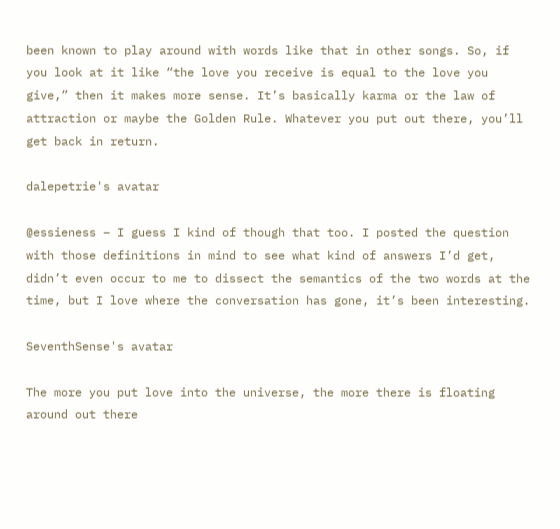been known to play around with words like that in other songs. So, if you look at it like “the love you receive is equal to the love you give,” then it makes more sense. It’s basically karma or the law of attraction or maybe the Golden Rule. Whatever you put out there, you’ll get back in return.

dalepetrie's avatar

@essieness – I guess I kind of though that too. I posted the question with those definitions in mind to see what kind of answers I’d get, didn’t even occur to me to dissect the semantics of the two words at the time, but I love where the conversation has gone, it’s been interesting.

SeventhSense's avatar

The more you put love into the universe, the more there is floating around out there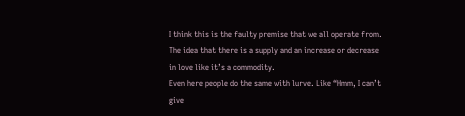I think this is the faulty premise that we all operate from. The idea that there is a supply and an increase or decrease in love like it’s a commodity.
Even here people do the same with lurve. Like “Hmm, I can’t give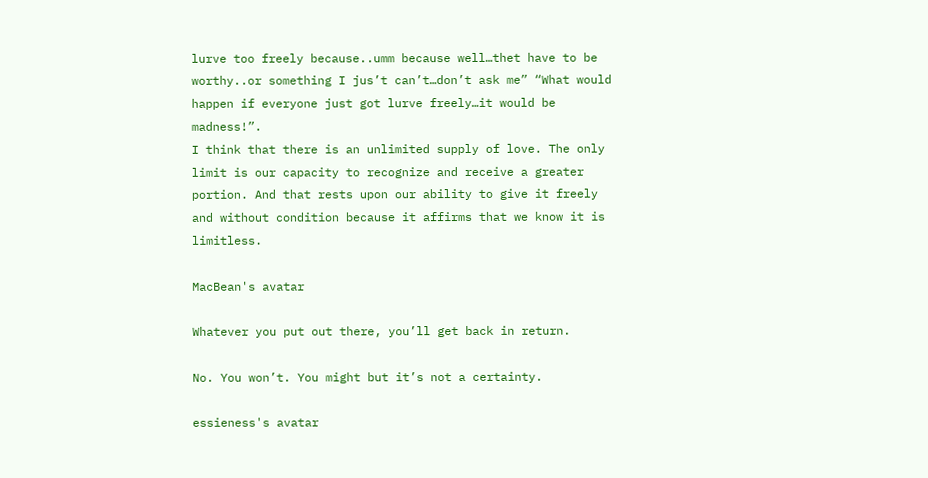lurve too freely because..umm because well…thet have to be worthy..or something I jus’t can’t…don’t ask me” “What would happen if everyone just got lurve freely…it would be madness!”.
I think that there is an unlimited supply of love. The only limit is our capacity to recognize and receive a greater portion. And that rests upon our ability to give it freely and without condition because it affirms that we know it is limitless.

MacBean's avatar

Whatever you put out there, you’ll get back in return.

No. You won’t. You might but it’s not a certainty.

essieness's avatar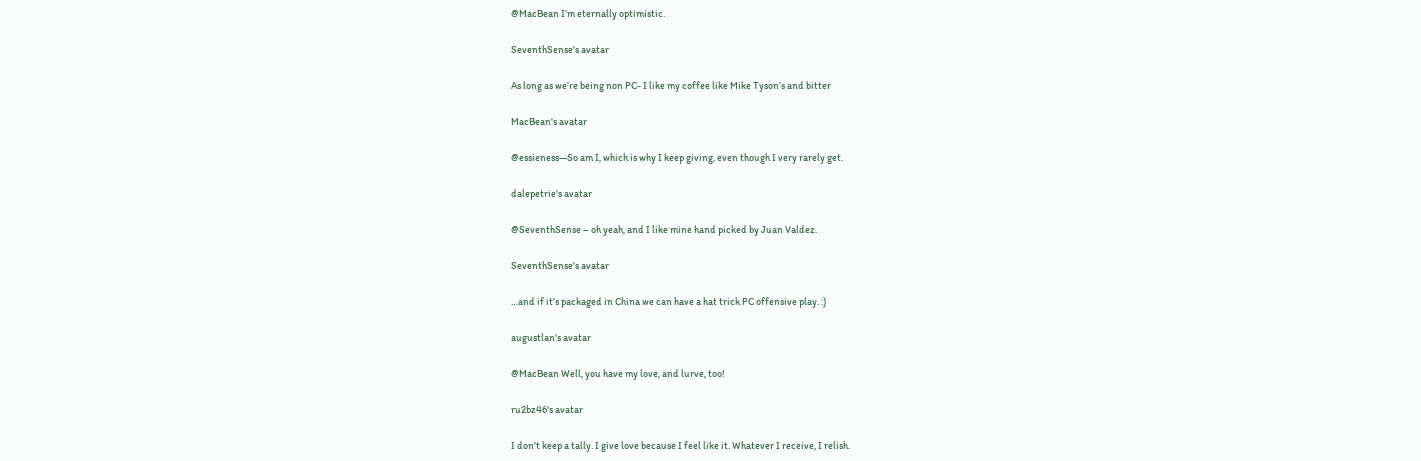@MacBean I’m eternally optimistic.

SeventhSense's avatar

As long as we’re being non PC- I like my coffee like Mike Tyson’s and bitter

MacBean's avatar

@essieness—So am I, which is why I keep giving, even though I very rarely get.

dalepetrie's avatar

@SeventhSense – oh yeah, and I like mine hand picked by Juan Valdez.

SeventhSense's avatar

…and if it’s packaged in China we can have a hat trick PC offensive play. :)

augustlan's avatar

@MacBean Well, you have my love, and lurve, too!

ru2bz46's avatar

I don’t keep a tally. I give love because I feel like it. Whatever I receive, I relish.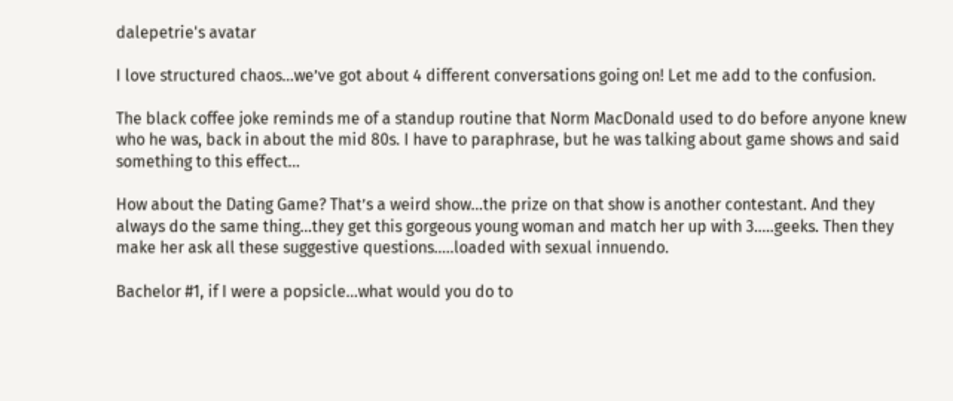dalepetrie's avatar

I love structured chaos…we’ve got about 4 different conversations going on! Let me add to the confusion.

The black coffee joke reminds me of a standup routine that Norm MacDonald used to do before anyone knew who he was, back in about the mid 80s. I have to paraphrase, but he was talking about game shows and said something to this effect…

How about the Dating Game? That’s a weird show…the prize on that show is another contestant. And they always do the same thing…they get this gorgeous young woman and match her up with 3…..geeks. Then they make her ask all these suggestive questions…..loaded with sexual innuendo.

Bachelor #1, if I were a popsicle…what would you do to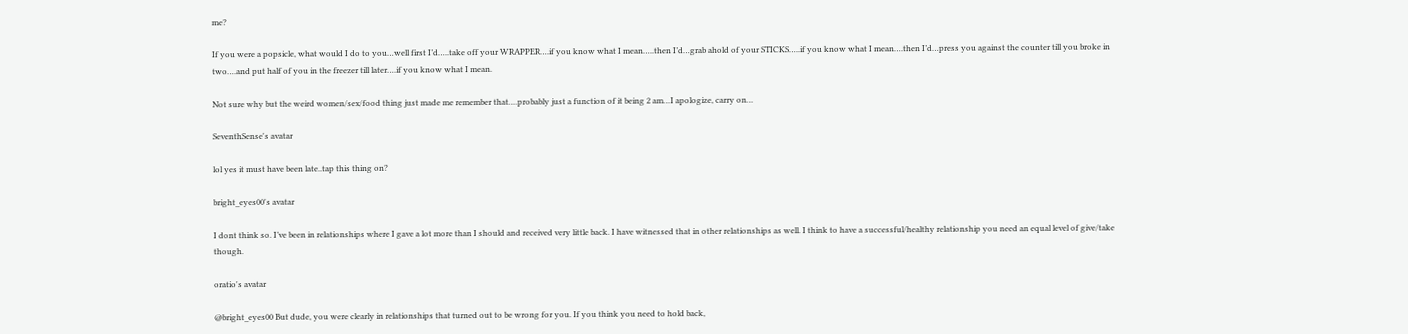me?

If you were a popsicle, what would I do to you…well first I’d…..take off your WRAPPER….if you know what I mean…..then I’d…grab ahold of your STICKS…..if you know what I mean….then I’d…press you against the counter till you broke in two….and put half of you in the freezer till later….if you know what I mean.

Not sure why but the weird women/sex/food thing just made me remember that….probably just a function of it being 2 am…I apologize, carry on…

SeventhSense's avatar

lol yes it must have been late..tap this thing on?

bright_eyes00's avatar

I dont think so. I’ve been in relationships where I gave a lot more than I should and received very little back. I have witnessed that in other relationships as well. I think to have a successful/healthy relationship you need an equal level of give/take though.

oratio's avatar

@bright_eyes00 But dude, you were clearly in relationships that turned out to be wrong for you. If you think you need to hold back,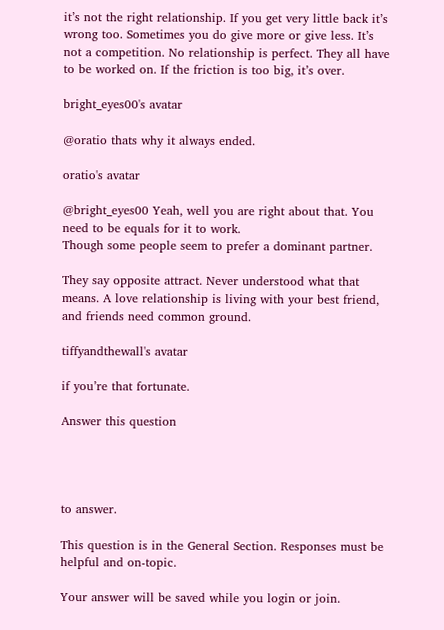it’s not the right relationship. If you get very little back it’s wrong too. Sometimes you do give more or give less. It’s not a competition. No relationship is perfect. They all have to be worked on. If the friction is too big, it’s over.

bright_eyes00's avatar

@oratio thats why it always ended.

oratio's avatar

@bright_eyes00 Yeah, well you are right about that. You need to be equals for it to work.
Though some people seem to prefer a dominant partner.

They say opposite attract. Never understood what that means. A love relationship is living with your best friend, and friends need common ground.

tiffyandthewall's avatar

if you’re that fortunate.

Answer this question




to answer.

This question is in the General Section. Responses must be helpful and on-topic.

Your answer will be saved while you login or join.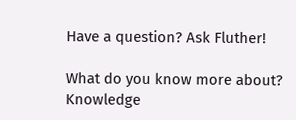Have a question? Ask Fluther!

What do you know more about?
Knowledge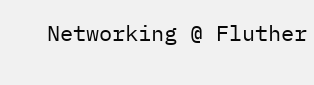Networking @ Fluther